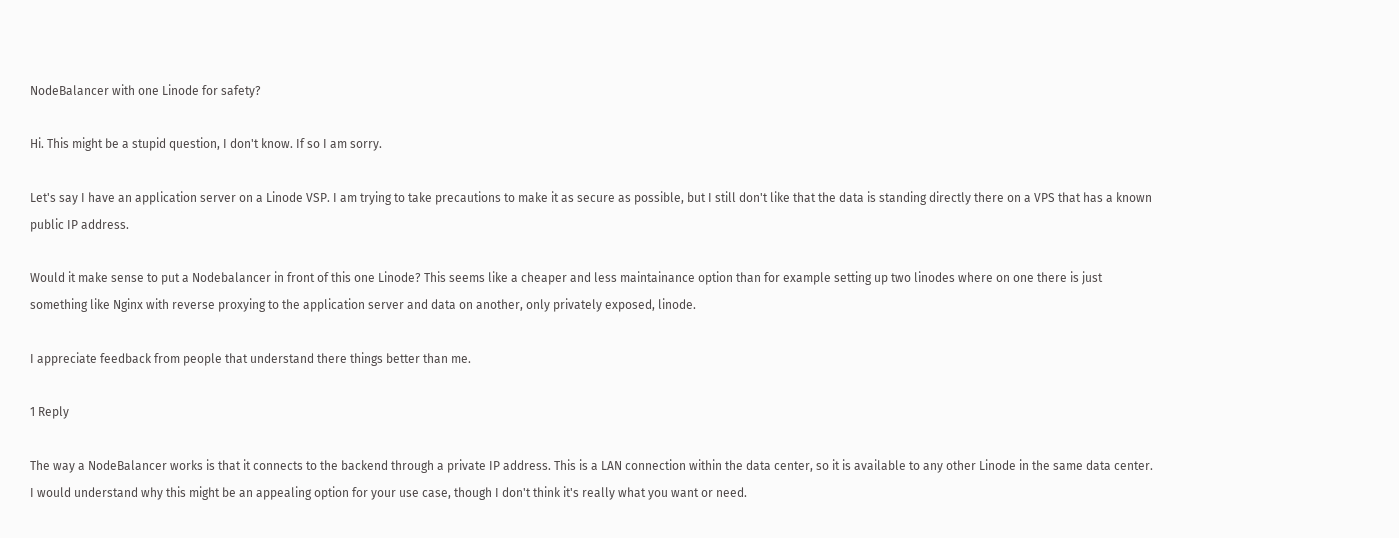NodeBalancer with one Linode for safety?

Hi. This might be a stupid question, I don't know. If so I am sorry.

Let's say I have an application server on a Linode VSP. I am trying to take precautions to make it as secure as possible, but I still don't like that the data is standing directly there on a VPS that has a known public IP address.

Would it make sense to put a Nodebalancer in front of this one Linode? This seems like a cheaper and less maintainance option than for example setting up two linodes where on one there is just something like Nginx with reverse proxying to the application server and data on another, only privately exposed, linode.

I appreciate feedback from people that understand there things better than me.

1 Reply

The way a NodeBalancer works is that it connects to the backend through a private IP address. This is a LAN connection within the data center, so it is available to any other Linode in the same data center. I would understand why this might be an appealing option for your use case, though I don't think it's really what you want or need.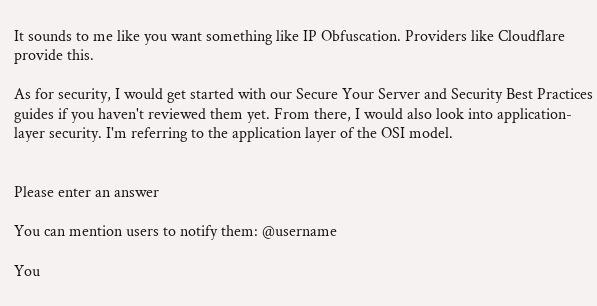It sounds to me like you want something like IP Obfuscation. Providers like Cloudflare provide this.

As for security, I would get started with our Secure Your Server and Security Best Practices guides if you haven't reviewed them yet. From there, I would also look into application-layer security. I'm referring to the application layer of the OSI model.


Please enter an answer

You can mention users to notify them: @username

You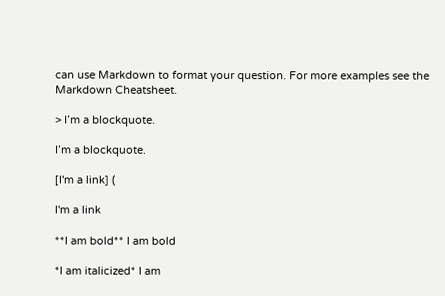can use Markdown to format your question. For more examples see the Markdown Cheatsheet.

> I’m a blockquote.

I’m a blockquote.

[I'm a link] (

I'm a link

**I am bold** I am bold

*I am italicized* I am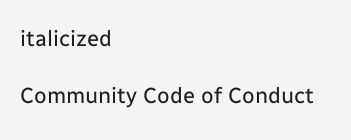italicized

Community Code of Conduct